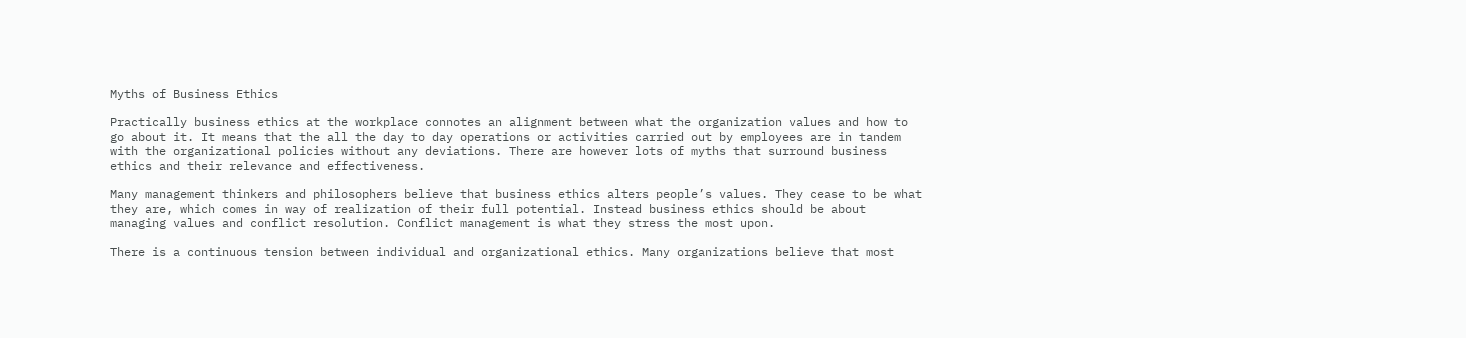Myths of Business Ethics

Practically business ethics at the workplace connotes an alignment between what the organization values and how to go about it. It means that the all the day to day operations or activities carried out by employees are in tandem with the organizational policies without any deviations. There are however lots of myths that surround business ethics and their relevance and effectiveness.

Many management thinkers and philosophers believe that business ethics alters people’s values. They cease to be what they are, which comes in way of realization of their full potential. Instead business ethics should be about managing values and conflict resolution. Conflict management is what they stress the most upon.

There is a continuous tension between individual and organizational ethics. Many organizations believe that most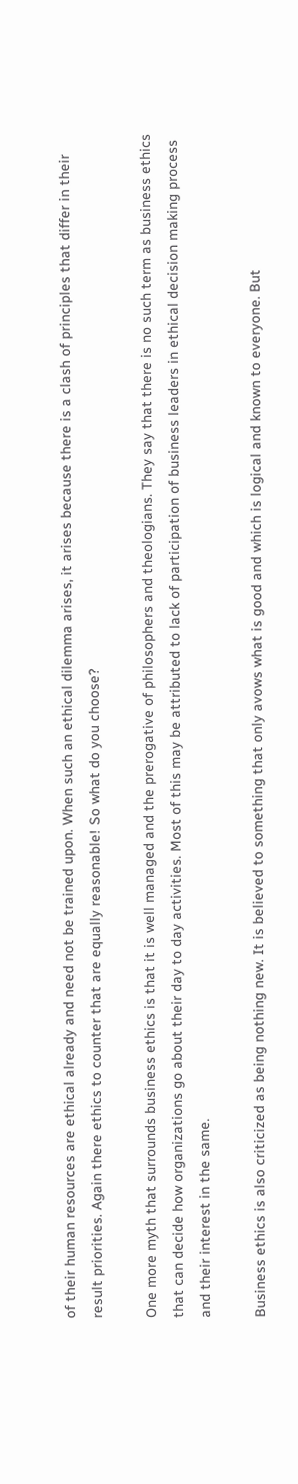of their human resources are ethical already and need not be trained upon. When such an ethical dilemma arises, it arises because there is a clash of principles that differ in their result priorities. Again there ethics to counter that are equally reasonable! So what do you choose?

One more myth that surrounds business ethics is that it is well managed and the prerogative of philosophers and theologians. They say that there is no such term as business ethics that can decide how organizations go about their day to day activities. Most of this may be attributed to lack of participation of business leaders in ethical decision making process and their interest in the same.

Business ethics is also criticized as being nothing new. It is believed to something that only avows what is good and which is logical and known to everyone. But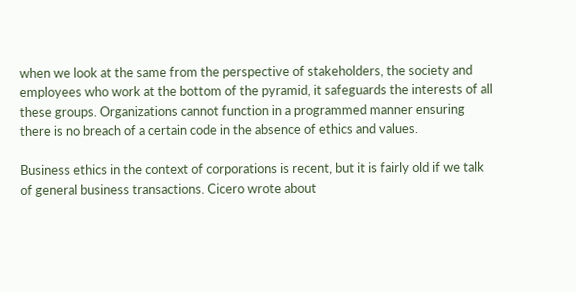when we look at the same from the perspective of stakeholders, the society and employees who work at the bottom of the pyramid, it safeguards the interests of all these groups. Organizations cannot function in a programmed manner ensuring there is no breach of a certain code in the absence of ethics and values.

Business ethics in the context of corporations is recent, but it is fairly old if we talk of general business transactions. Cicero wrote about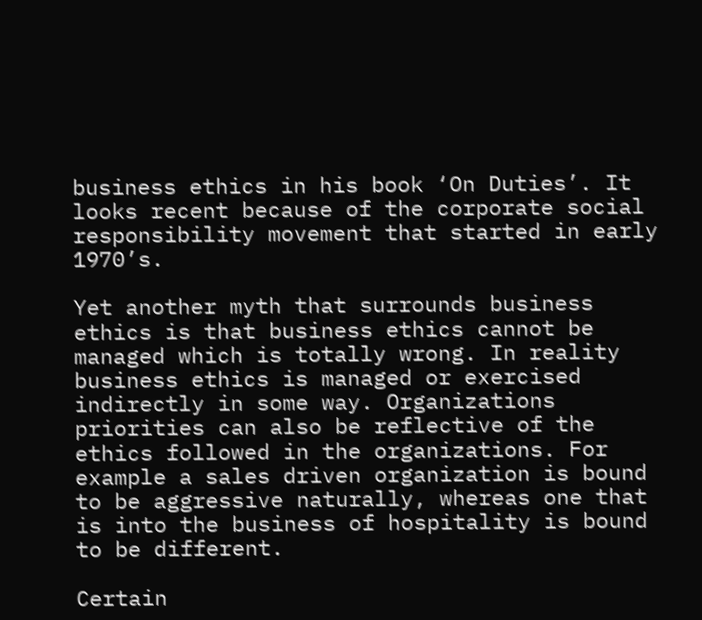business ethics in his book ‘On Duties’. It looks recent because of the corporate social responsibility movement that started in early 1970’s.

Yet another myth that surrounds business ethics is that business ethics cannot be managed which is totally wrong. In reality business ethics is managed or exercised indirectly in some way. Organizations priorities can also be reflective of the ethics followed in the organizations. For example a sales driven organization is bound to be aggressive naturally, whereas one that is into the business of hospitality is bound to be different.

Certain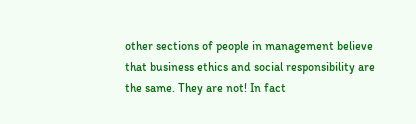other sections of people in management believe that business ethics and social responsibility are the same. They are not! In fact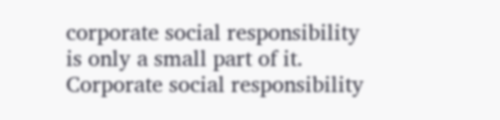corporate social responsibility is only a small part of it. Corporate social responsibility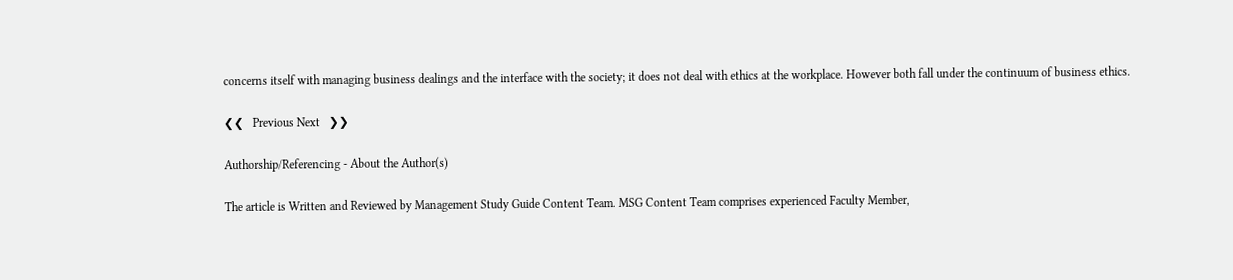concerns itself with managing business dealings and the interface with the society; it does not deal with ethics at the workplace. However both fall under the continuum of business ethics.

❮❮   Previous Next   ❯❯

Authorship/Referencing - About the Author(s)

The article is Written and Reviewed by Management Study Guide Content Team. MSG Content Team comprises experienced Faculty Member,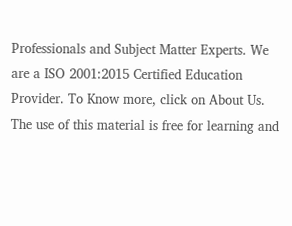Professionals and Subject Matter Experts. We are a ISO 2001:2015 Certified Education Provider. To Know more, click on About Us. The use of this material is free for learning and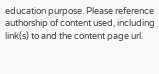education purpose. Please reference authorship of content used, including link(s) to and the content page url.